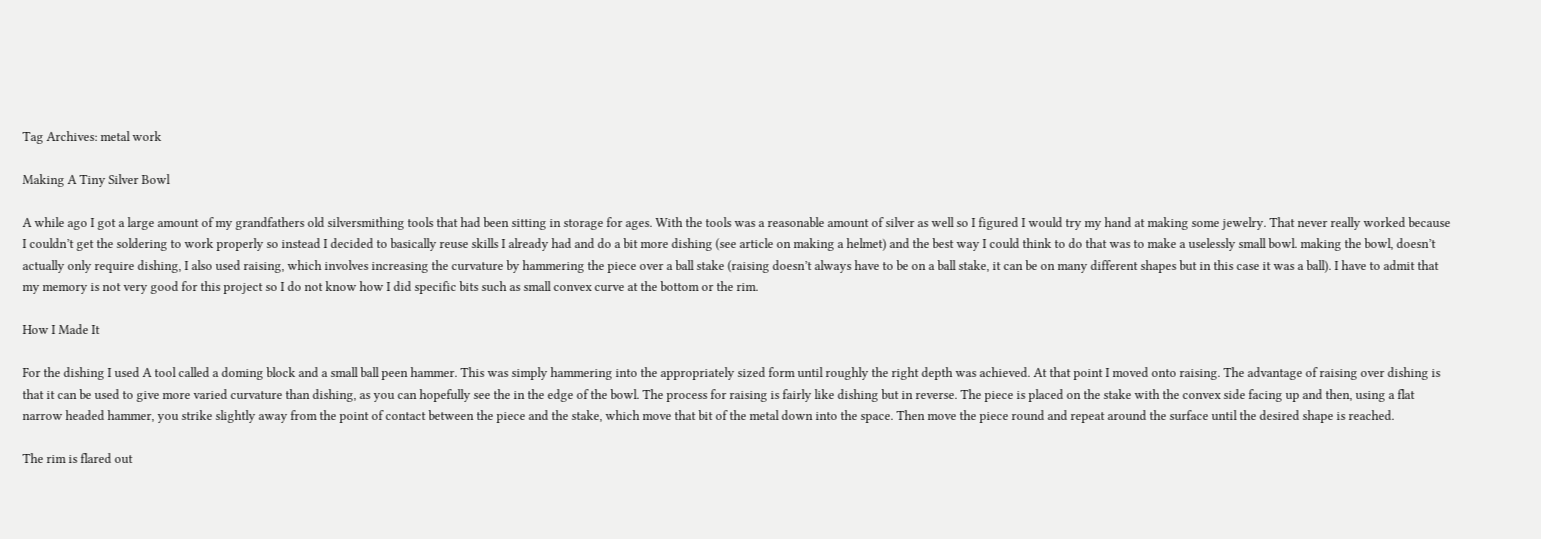Tag Archives: metal work

Making A Tiny Silver Bowl

A while ago I got a large amount of my grandfathers old silversmithing tools that had been sitting in storage for ages. With the tools was a reasonable amount of silver as well so I figured I would try my hand at making some jewelry. That never really worked because I couldn’t get the soldering to work properly so instead I decided to basically reuse skills I already had and do a bit more dishing (see article on making a helmet) and the best way I could think to do that was to make a uselessly small bowl. making the bowl, doesn’t actually only require dishing, I also used raising, which involves increasing the curvature by hammering the piece over a ball stake (raising doesn’t always have to be on a ball stake, it can be on many different shapes but in this case it was a ball). I have to admit that my memory is not very good for this project so I do not know how I did specific bits such as small convex curve at the bottom or the rim.

How I Made It

For the dishing I used A tool called a doming block and a small ball peen hammer. This was simply hammering into the appropriately sized form until roughly the right depth was achieved. At that point I moved onto raising. The advantage of raising over dishing is that it can be used to give more varied curvature than dishing, as you can hopefully see the in the edge of the bowl. The process for raising is fairly like dishing but in reverse. The piece is placed on the stake with the convex side facing up and then, using a flat narrow headed hammer, you strike slightly away from the point of contact between the piece and the stake, which move that bit of the metal down into the space. Then move the piece round and repeat around the surface until the desired shape is reached.

The rim is flared out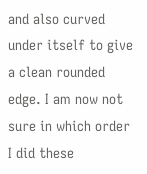and also curved under itself to give a clean rounded edge. I am now not sure in which order I did these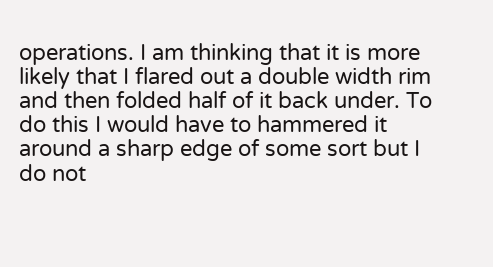operations. I am thinking that it is more likely that I flared out a double width rim and then folded half of it back under. To do this I would have to hammered it around a sharp edge of some sort but I do not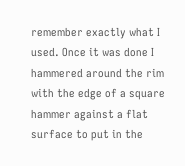remember exactly what I used. Once it was done I hammered around the rim with the edge of a square hammer against a flat surface to put in the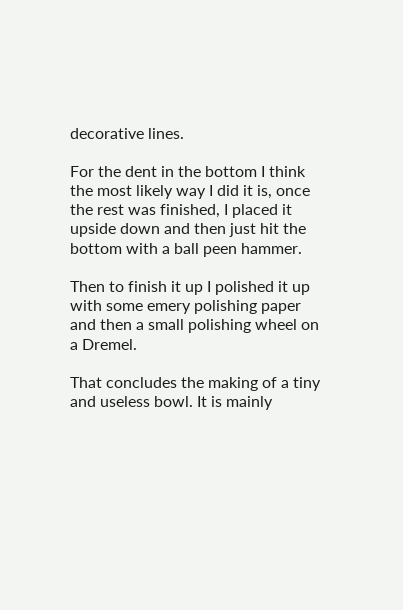decorative lines.

For the dent in the bottom I think the most likely way I did it is, once the rest was finished, I placed it upside down and then just hit the bottom with a ball peen hammer.

Then to finish it up I polished it up with some emery polishing paper and then a small polishing wheel on a Dremel.

That concludes the making of a tiny and useless bowl. It is mainly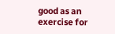good as an exercise for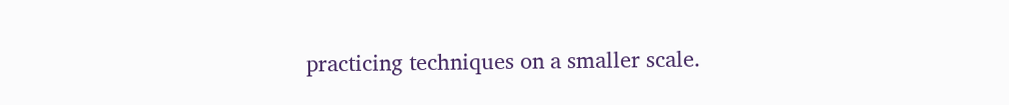practicing techniques on a smaller scale.